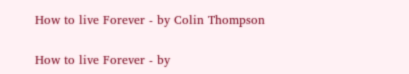How to live Forever - by Colin Thompson

How to live Forever - by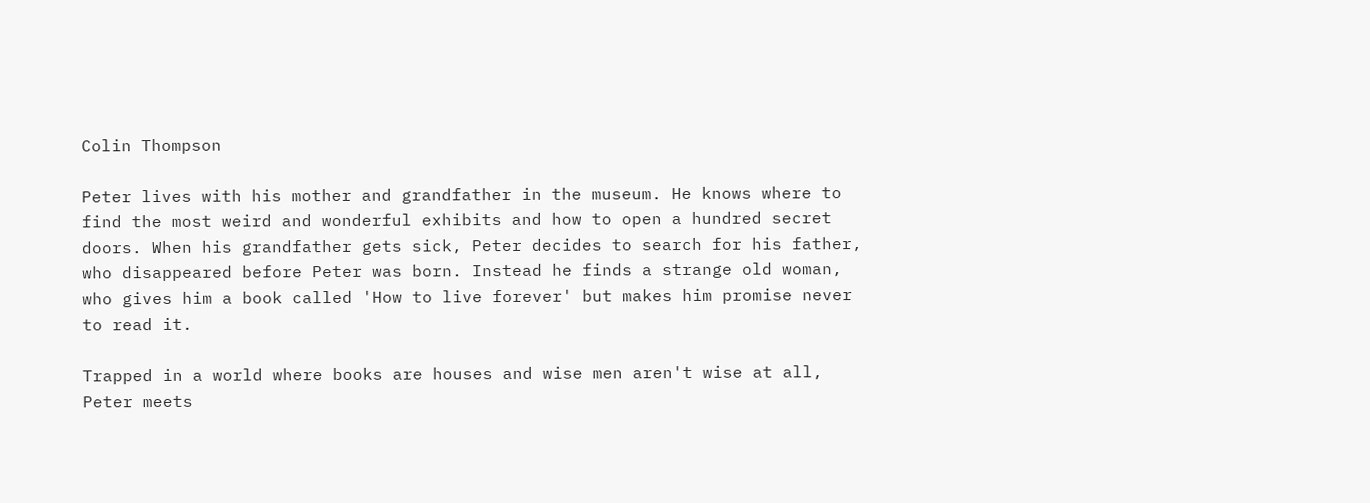Colin Thompson

Peter lives with his mother and grandfather in the museum. He knows where to find the most weird and wonderful exhibits and how to open a hundred secret doors. When his grandfather gets sick, Peter decides to search for his father, who disappeared before Peter was born. Instead he finds a strange old woman, who gives him a book called 'How to live forever' but makes him promise never to read it.

Trapped in a world where books are houses and wise men aren't wise at all, Peter meets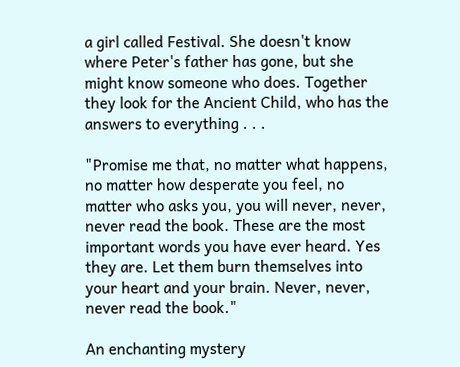a girl called Festival. She doesn't know where Peter's father has gone, but she might know someone who does. Together they look for the Ancient Child, who has the answers to everything . . .

"Promise me that, no matter what happens, no matter how desperate you feel, no matter who asks you, you will never, never, never read the book. These are the most important words you have ever heard. Yes they are. Let them burn themselves into your heart and your brain. Never, never, never read the book."

An enchanting mystery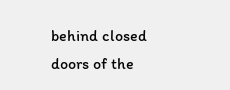behind closed doors of the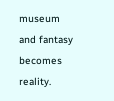museum and fantasy becomes reality.